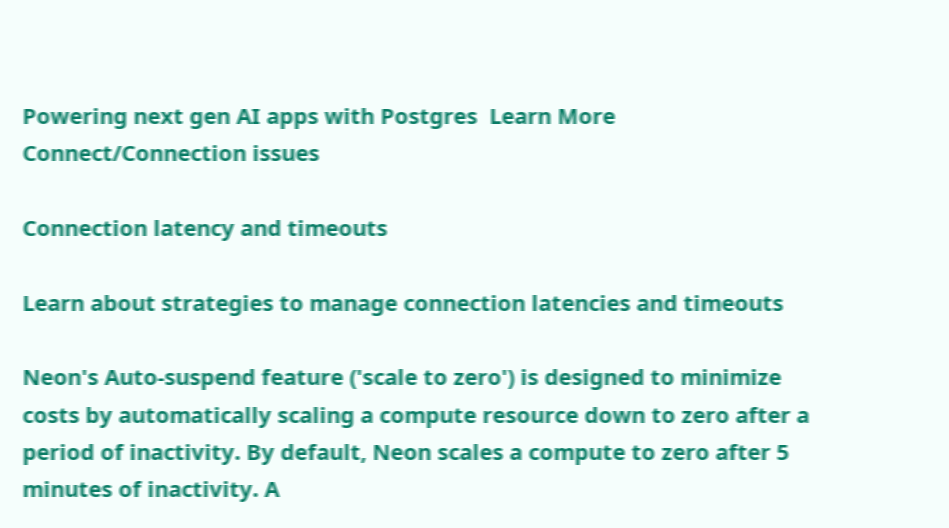Powering next gen AI apps with Postgres  Learn More
Connect/Connection issues

Connection latency and timeouts

Learn about strategies to manage connection latencies and timeouts

Neon's Auto-suspend feature ('scale to zero') is designed to minimize costs by automatically scaling a compute resource down to zero after a period of inactivity. By default, Neon scales a compute to zero after 5 minutes of inactivity. A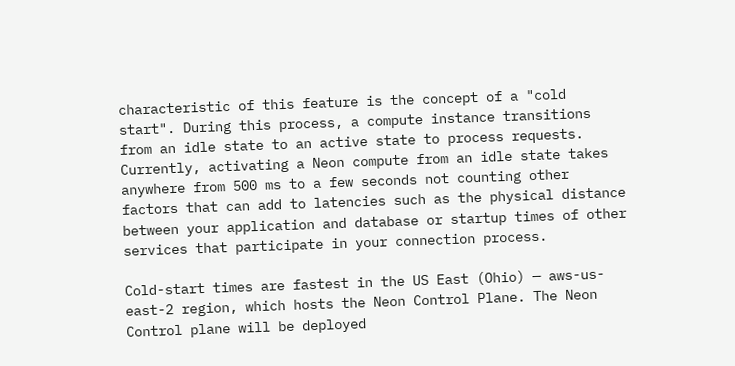characteristic of this feature is the concept of a "cold start". During this process, a compute instance transitions from an idle state to an active state to process requests. Currently, activating a Neon compute from an idle state takes anywhere from 500 ms to a few seconds not counting other factors that can add to latencies such as the physical distance between your application and database or startup times of other services that participate in your connection process.

Cold-start times are fastest in the US East (Ohio) — aws-us-east-2 region, which hosts the Neon Control Plane. The Neon Control plane will be deployed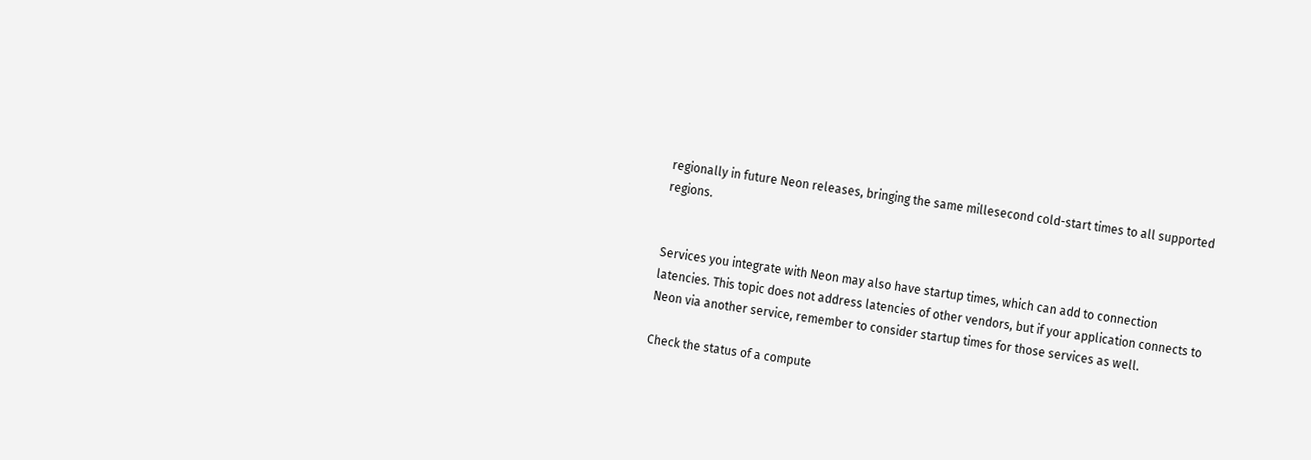regionally in future Neon releases, bringing the same millesecond cold-start times to all supported regions.


Services you integrate with Neon may also have startup times, which can add to connection latencies. This topic does not address latencies of other vendors, but if your application connects to Neon via another service, remember to consider startup times for those services as well.

Check the status of a compute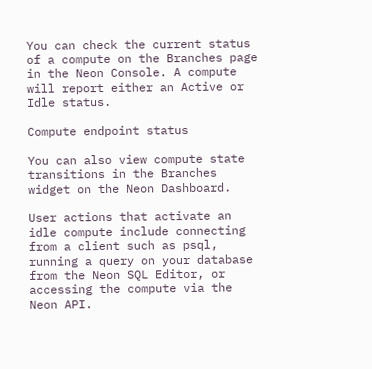You can check the current status of a compute on the Branches page in the Neon Console. A compute will report either an Active or Idle status.

Compute endpoint status

You can also view compute state transitions in the Branches widget on the Neon Dashboard.

User actions that activate an idle compute include connecting from a client such as psql, running a query on your database from the Neon SQL Editor, or accessing the compute via the Neon API.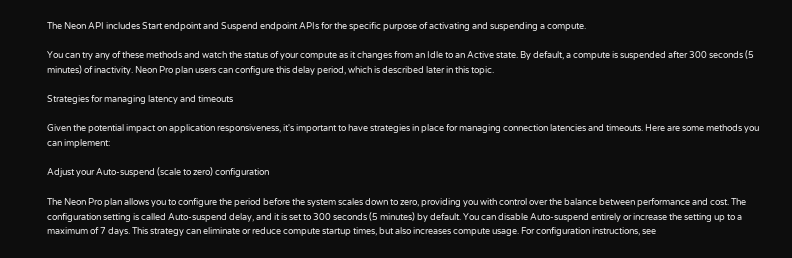The Neon API includes Start endpoint and Suspend endpoint APIs for the specific purpose of activating and suspending a compute.

You can try any of these methods and watch the status of your compute as it changes from an Idle to an Active state. By default, a compute is suspended after 300 seconds (5 minutes) of inactivity. Neon Pro plan users can configure this delay period, which is described later in this topic.

Strategies for managing latency and timeouts

Given the potential impact on application responsiveness, it's important to have strategies in place for managing connection latencies and timeouts. Here are some methods you can implement:

Adjust your Auto-suspend (scale to zero) configuration

The Neon Pro plan allows you to configure the period before the system scales down to zero, providing you with control over the balance between performance and cost. The configuration setting is called Auto-suspend delay, and it is set to 300 seconds (5 minutes) by default. You can disable Auto-suspend entirely or increase the setting up to a maximum of 7 days. This strategy can eliminate or reduce compute startup times, but also increases compute usage. For configuration instructions, see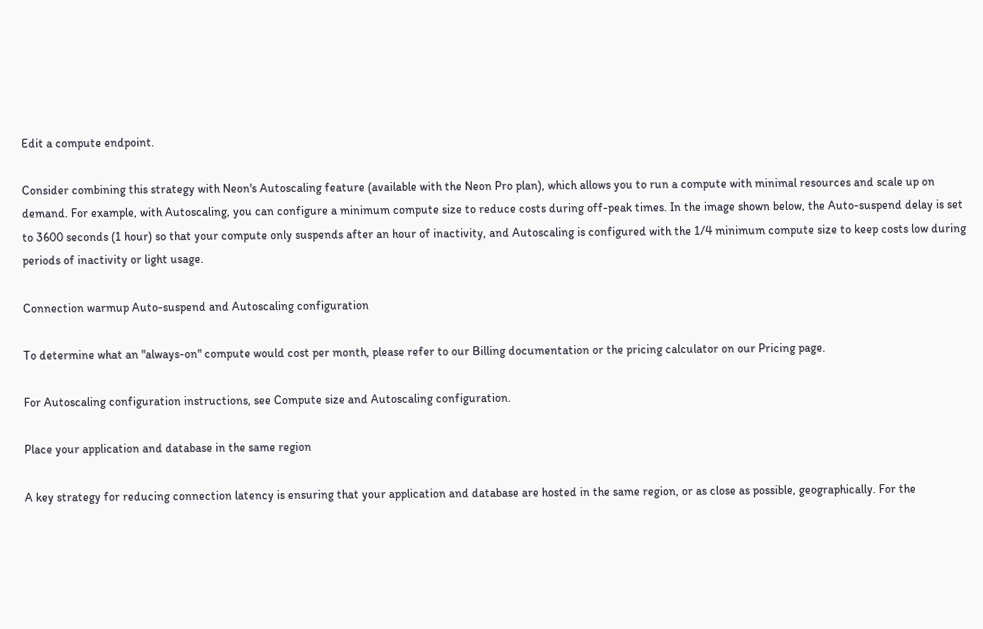Edit a compute endpoint.

Consider combining this strategy with Neon's Autoscaling feature (available with the Neon Pro plan), which allows you to run a compute with minimal resources and scale up on demand. For example, with Autoscaling, you can configure a minimum compute size to reduce costs during off-peak times. In the image shown below, the Auto-suspend delay is set to 3600 seconds (1 hour) so that your compute only suspends after an hour of inactivity, and Autoscaling is configured with the 1/4 minimum compute size to keep costs low during periods of inactivity or light usage.

Connection warmup Auto-suspend and Autoscaling configuration

To determine what an "always-on" compute would cost per month, please refer to our Billing documentation or the pricing calculator on our Pricing page.

For Autoscaling configuration instructions, see Compute size and Autoscaling configuration.

Place your application and database in the same region

A key strategy for reducing connection latency is ensuring that your application and database are hosted in the same region, or as close as possible, geographically. For the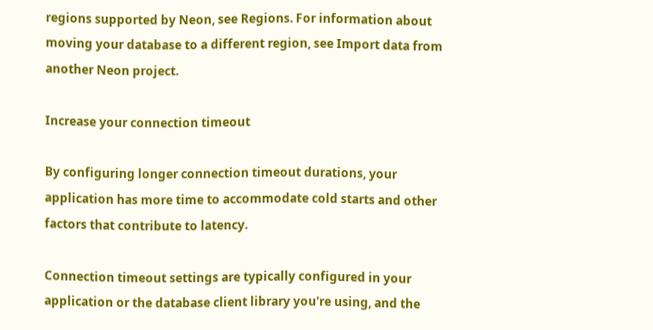regions supported by Neon, see Regions. For information about moving your database to a different region, see Import data from another Neon project.

Increase your connection timeout

By configuring longer connection timeout durations, your application has more time to accommodate cold starts and other factors that contribute to latency.

Connection timeout settings are typically configured in your application or the database client library you're using, and the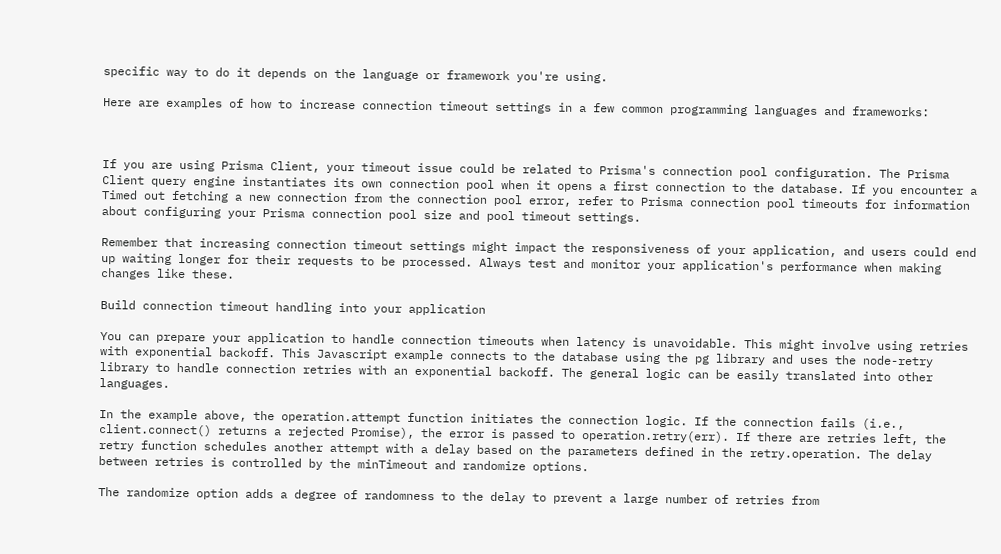specific way to do it depends on the language or framework you're using.

Here are examples of how to increase connection timeout settings in a few common programming languages and frameworks:



If you are using Prisma Client, your timeout issue could be related to Prisma's connection pool configuration. The Prisma Client query engine instantiates its own connection pool when it opens a first connection to the database. If you encounter a Timed out fetching a new connection from the connection pool error, refer to Prisma connection pool timeouts for information about configuring your Prisma connection pool size and pool timeout settings.

Remember that increasing connection timeout settings might impact the responsiveness of your application, and users could end up waiting longer for their requests to be processed. Always test and monitor your application's performance when making changes like these.

Build connection timeout handling into your application

You can prepare your application to handle connection timeouts when latency is unavoidable. This might involve using retries with exponential backoff. This Javascript example connects to the database using the pg library and uses the node-retry library to handle connection retries with an exponential backoff. The general logic can be easily translated into other languages.

In the example above, the operation.attempt function initiates the connection logic. If the connection fails (i.e., client.connect() returns a rejected Promise), the error is passed to operation.retry(err). If there are retries left, the retry function schedules another attempt with a delay based on the parameters defined in the retry.operation. The delay between retries is controlled by the minTimeout and randomize options.

The randomize option adds a degree of randomness to the delay to prevent a large number of retries from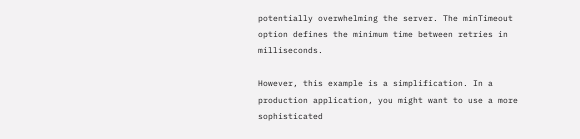potentially overwhelming the server. The minTimeout option defines the minimum time between retries in milliseconds.

However, this example is a simplification. In a production application, you might want to use a more sophisticated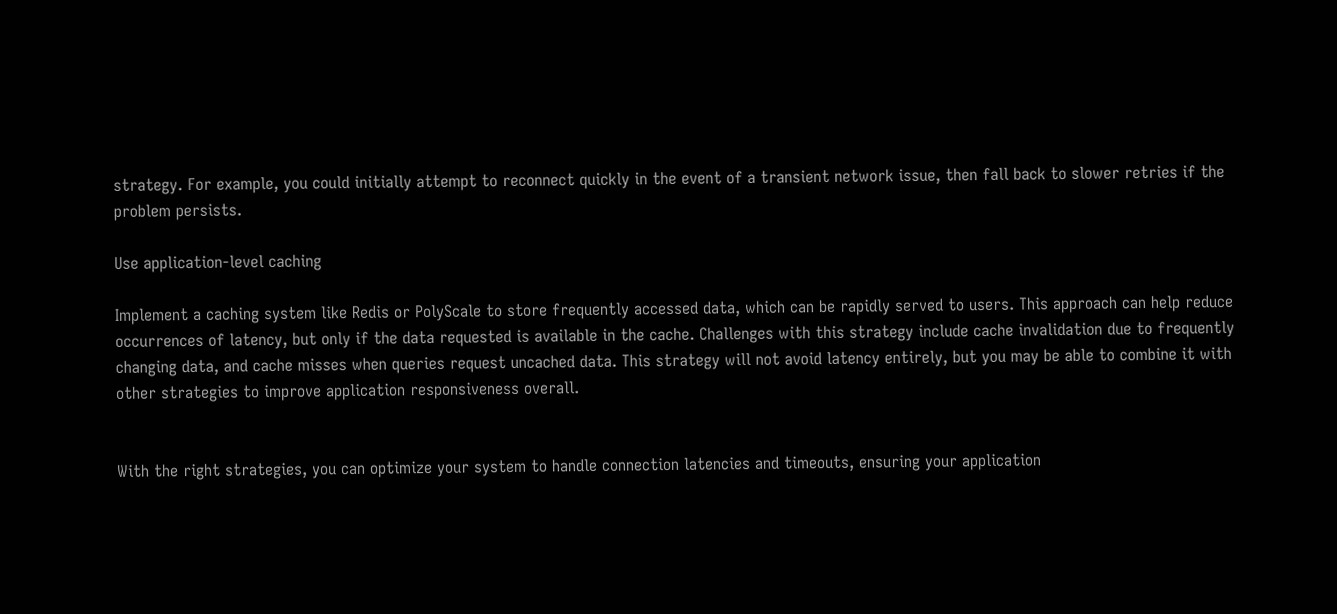strategy. For example, you could initially attempt to reconnect quickly in the event of a transient network issue, then fall back to slower retries if the problem persists.

Use application-level caching

Implement a caching system like Redis or PolyScale to store frequently accessed data, which can be rapidly served to users. This approach can help reduce occurrences of latency, but only if the data requested is available in the cache. Challenges with this strategy include cache invalidation due to frequently changing data, and cache misses when queries request uncached data. This strategy will not avoid latency entirely, but you may be able to combine it with other strategies to improve application responsiveness overall.


With the right strategies, you can optimize your system to handle connection latencies and timeouts, ensuring your application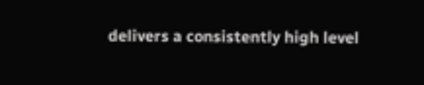delivers a consistently high level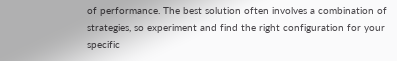of performance. The best solution often involves a combination of strategies, so experiment and find the right configuration for your specific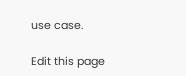use case.

Edit this page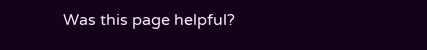Was this page helpful?